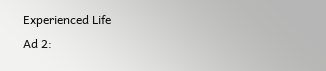Experienced Life
Ad 2: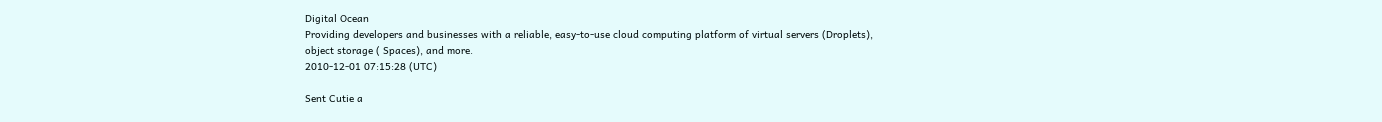Digital Ocean
Providing developers and businesses with a reliable, easy-to-use cloud computing platform of virtual servers (Droplets), object storage ( Spaces), and more.
2010-12-01 07:15:28 (UTC)

Sent Cutie a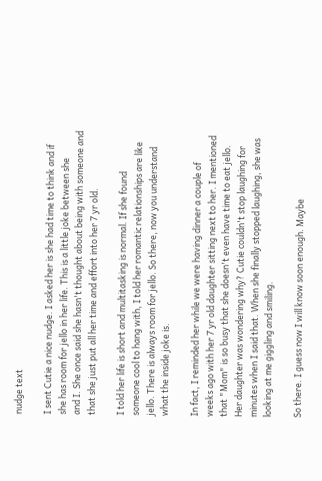nudge text

I sent Cutie a nice nudge. I asked her is she had time to think and if
she has room for jello in her life. This is a little joke between she
and I. She once said she hasn't thought about being with someone and
that she just put all her time and effort into her 7 yr old.

I told her life is short and multitasking is normal. If she found
someone cool to hang with, I told her romantic relationships are like
jello. There is always room for jello. So there, now you understand
what the inside joke is.

In fact, I reminded her while we were having dinner a couple of
weeks ago with her 7 yr old daughter sitting next to her. I mentioned
that "Mom" is so busy that she doesn't even have time to eat jello.
Her daughter was wondering why? Cutie couldn't stop laughing for
minutes when I said that. When she finally stopped laughing, she was
looking at me giggling and smiling.

So there. I guess now I will know soon enough. Maybe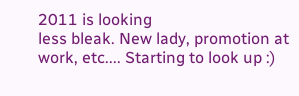2011 is looking
less bleak. New lady, promotion at work, etc.... Starting to look up :)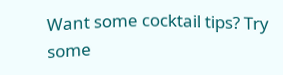Want some cocktail tips? Try some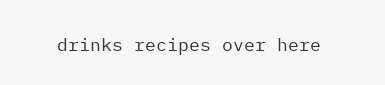drinks recipes over here